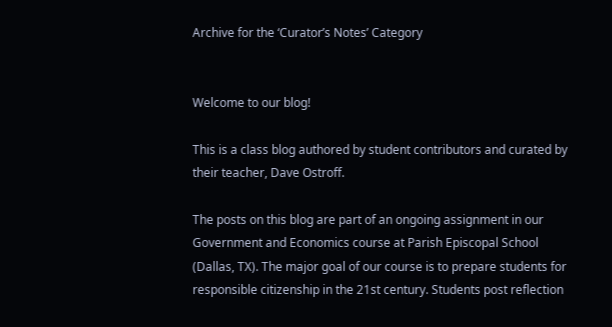Archive for the ‘Curator’s Notes’ Category


Welcome to our blog!

This is a class blog authored by student contributors and curated by their teacher, Dave Ostroff.

The posts on this blog are part of an ongoing assignment in our Government and Economics course at Parish Episcopal School (Dallas, TX). The major goal of our course is to prepare students for responsible citizenship in the 21st century. Students post reflection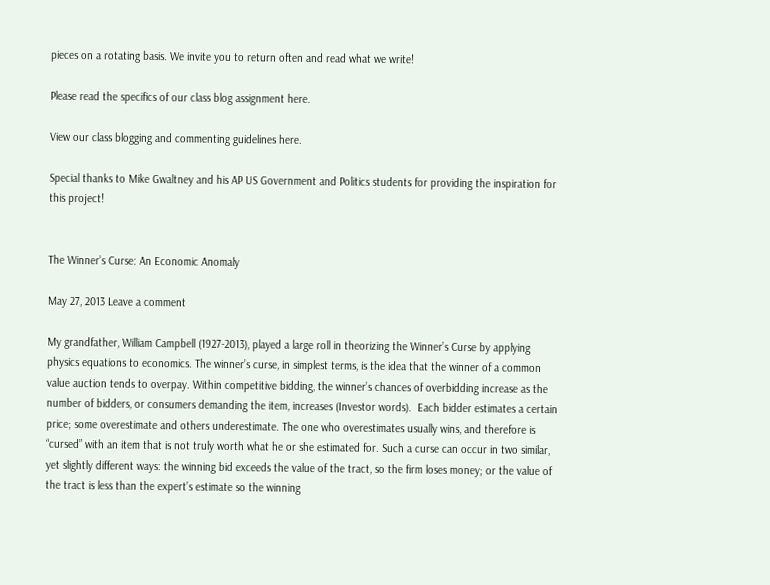pieces on a rotating basis. We invite you to return often and read what we write!

Please read the specifics of our class blog assignment here.

View our class blogging and commenting guidelines here.

Special thanks to Mike Gwaltney and his AP US Government and Politics students for providing the inspiration for this project!


The Winner’s Curse: An Economic Anomaly

May 27, 2013 Leave a comment

My grandfather, William Campbell (1927-2013), played a large roll in theorizing the Winner’s Curse by applying physics equations to economics. The winner’s curse, in simplest terms, is the idea that the winner of a common value auction tends to overpay. Within competitive bidding, the winner’s chances of overbidding increase as the number of bidders, or consumers demanding the item, increases (Investor words).  Each bidder estimates a certain price; some overestimate and others underestimate. The one who overestimates usually wins, and therefore is “cursed” with an item that is not truly worth what he or she estimated for. Such a curse can occur in two similar, yet slightly different ways: the winning bid exceeds the value of the tract, so the firm loses money; or the value of the tract is less than the expert’s estimate so the winning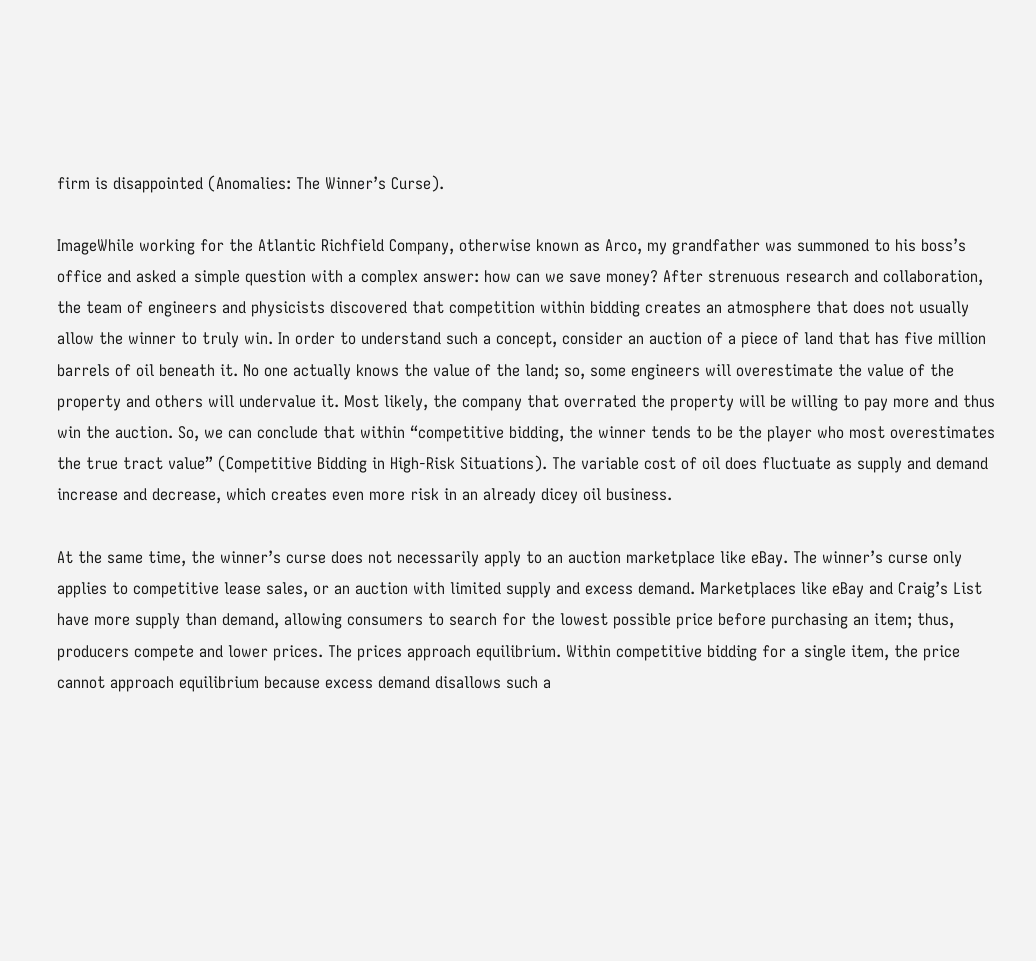firm is disappointed (Anomalies: The Winner’s Curse).

ImageWhile working for the Atlantic Richfield Company, otherwise known as Arco, my grandfather was summoned to his boss’s office and asked a simple question with a complex answer: how can we save money? After strenuous research and collaboration, the team of engineers and physicists discovered that competition within bidding creates an atmosphere that does not usually allow the winner to truly win. In order to understand such a concept, consider an auction of a piece of land that has five million barrels of oil beneath it. No one actually knows the value of the land; so, some engineers will overestimate the value of the property and others will undervalue it. Most likely, the company that overrated the property will be willing to pay more and thus win the auction. So, we can conclude that within “competitive bidding, the winner tends to be the player who most overestimates the true tract value” (Competitive Bidding in High-Risk Situations). The variable cost of oil does fluctuate as supply and demand increase and decrease, which creates even more risk in an already dicey oil business.

At the same time, the winner’s curse does not necessarily apply to an auction marketplace like eBay. The winner’s curse only applies to competitive lease sales, or an auction with limited supply and excess demand. Marketplaces like eBay and Craig’s List have more supply than demand, allowing consumers to search for the lowest possible price before purchasing an item; thus, producers compete and lower prices. The prices approach equilibrium. Within competitive bidding for a single item, the price cannot approach equilibrium because excess demand disallows such a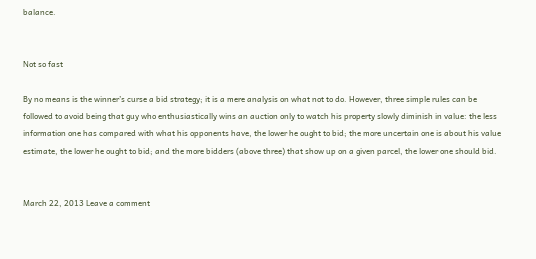balance.


Not so fast

By no means is the winner’s curse a bid strategy; it is a mere analysis on what not to do. However, three simple rules can be followed to avoid being that guy who enthusiastically wins an auction only to watch his property slowly diminish in value: the less information one has compared with what his opponents have, the lower he ought to bid; the more uncertain one is about his value estimate, the lower he ought to bid; and the more bidders (above three) that show up on a given parcel, the lower one should bid.


March 22, 2013 Leave a comment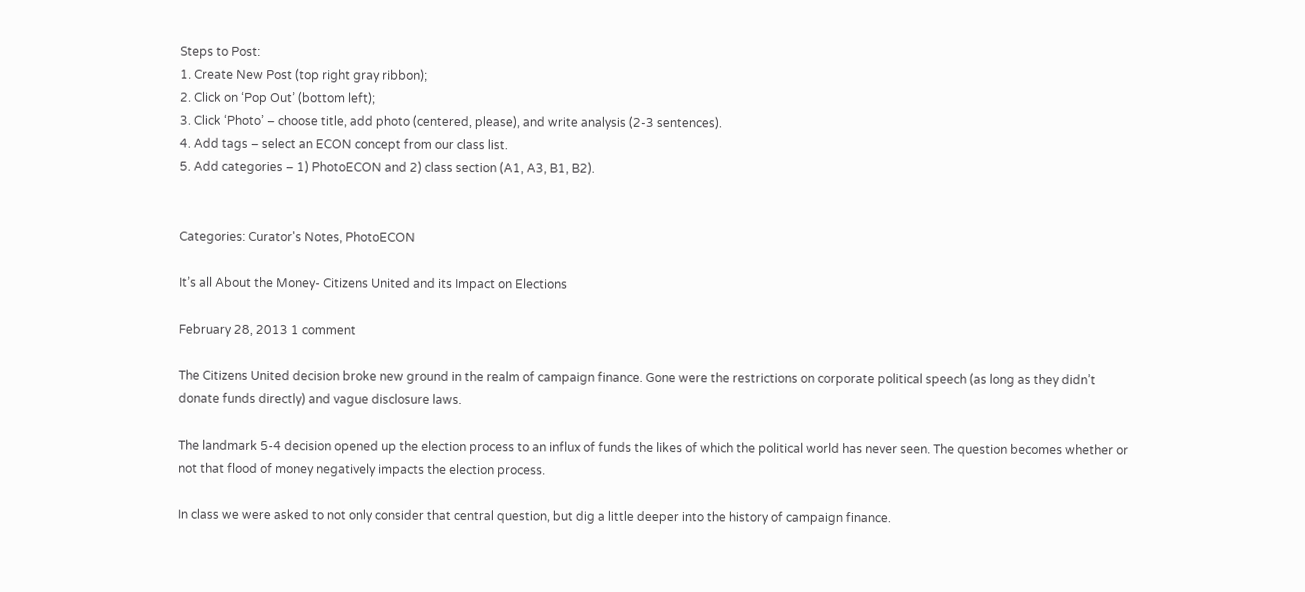Steps to Post:
1. Create New Post (top right gray ribbon);
2. Click on ‘Pop Out’ (bottom left);
3. Click ‘Photo’ – choose title, add photo (centered, please), and write analysis (2-3 sentences).
4. Add tags – select an ECON concept from our class list.
5. Add categories – 1) PhotoECON and 2) class section (A1, A3, B1, B2).


Categories: Curator's Notes, PhotoECON

It’s all About the Money- Citizens United and its Impact on Elections

February 28, 2013 1 comment

The Citizens United decision broke new ground in the realm of campaign finance. Gone were the restrictions on corporate political speech (as long as they didn’t donate funds directly) and vague disclosure laws.

The landmark 5-4 decision opened up the election process to an influx of funds the likes of which the political world has never seen. The question becomes whether or not that flood of money negatively impacts the election process.

In class we were asked to not only consider that central question, but dig a little deeper into the history of campaign finance.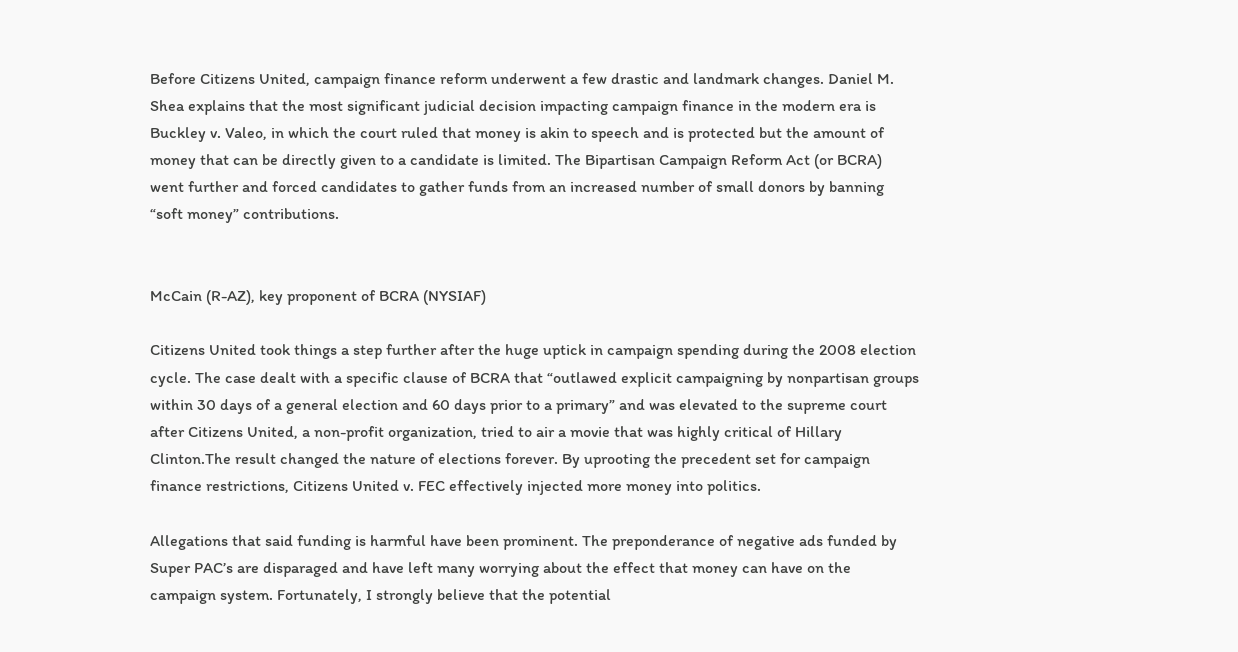Before Citizens United, campaign finance reform underwent a few drastic and landmark changes. Daniel M. Shea explains that the most significant judicial decision impacting campaign finance in the modern era is Buckley v. Valeo, in which the court ruled that money is akin to speech and is protected but the amount of money that can be directly given to a candidate is limited. The Bipartisan Campaign Reform Act (or BCRA) went further and forced candidates to gather funds from an increased number of small donors by banning “soft money” contributions.


McCain (R-AZ), key proponent of BCRA (NYSIAF)

Citizens United took things a step further after the huge uptick in campaign spending during the 2008 election cycle. The case dealt with a specific clause of BCRA that “outlawed explicit campaigning by nonpartisan groups within 30 days of a general election and 60 days prior to a primary” and was elevated to the supreme court after Citizens United, a non-profit organization, tried to air a movie that was highly critical of Hillary Clinton.The result changed the nature of elections forever. By uprooting the precedent set for campaign finance restrictions, Citizens United v. FEC effectively injected more money into politics.

Allegations that said funding is harmful have been prominent. The preponderance of negative ads funded by Super PAC’s are disparaged and have left many worrying about the effect that money can have on the campaign system. Fortunately, I strongly believe that the potential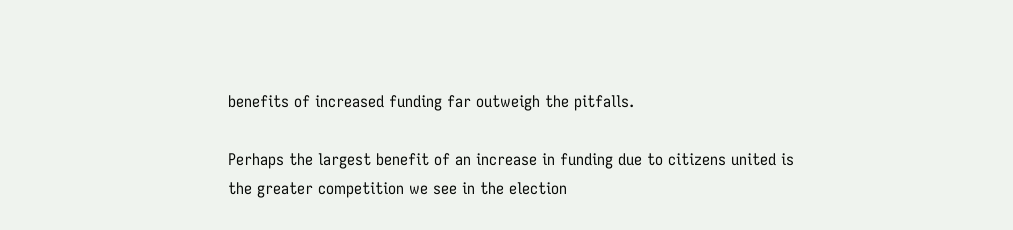benefits of increased funding far outweigh the pitfalls.

Perhaps the largest benefit of an increase in funding due to citizens united is the greater competition we see in the election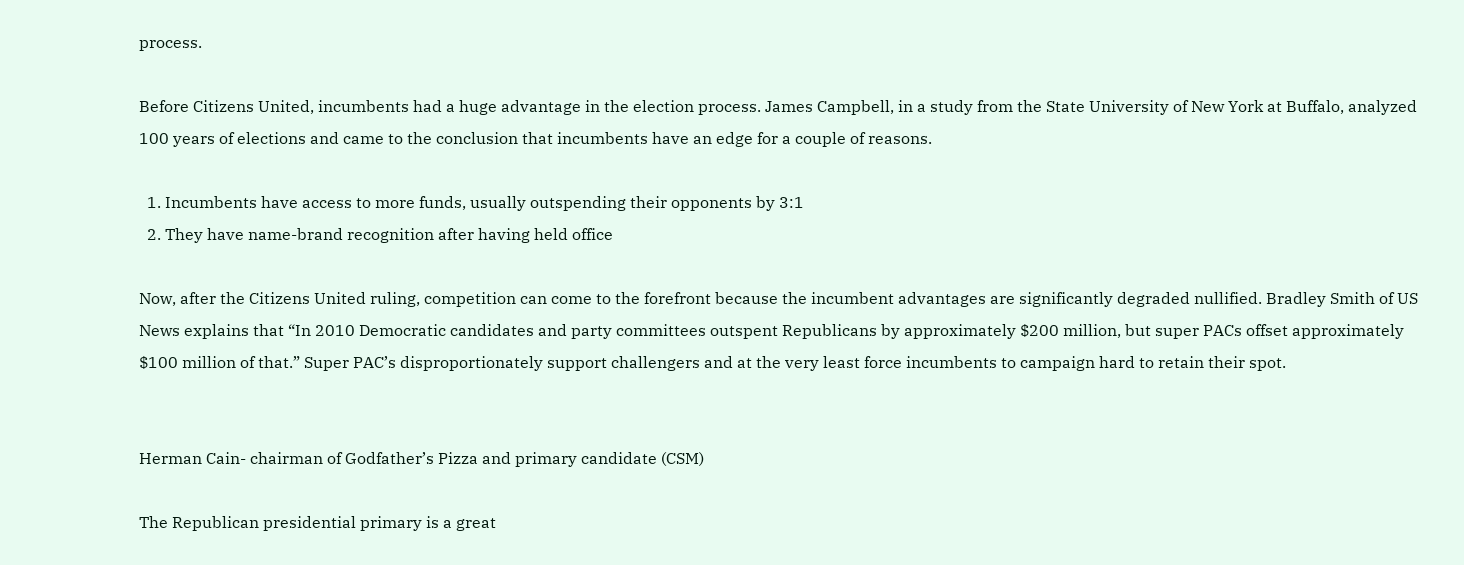process.

Before Citizens United, incumbents had a huge advantage in the election process. James Campbell, in a study from the State University of New York at Buffalo, analyzed 100 years of elections and came to the conclusion that incumbents have an edge for a couple of reasons.

  1. Incumbents have access to more funds, usually outspending their opponents by 3:1
  2. They have name-brand recognition after having held office

Now, after the Citizens United ruling, competition can come to the forefront because the incumbent advantages are significantly degraded nullified. Bradley Smith of US News explains that “In 2010 Democratic candidates and party committees outspent Republicans by approximately $200 million, but super PACs offset approximately $100 million of that.” Super PAC’s disproportionately support challengers and at the very least force incumbents to campaign hard to retain their spot.


Herman Cain- chairman of Godfather’s Pizza and primary candidate (CSM)

The Republican presidential primary is a great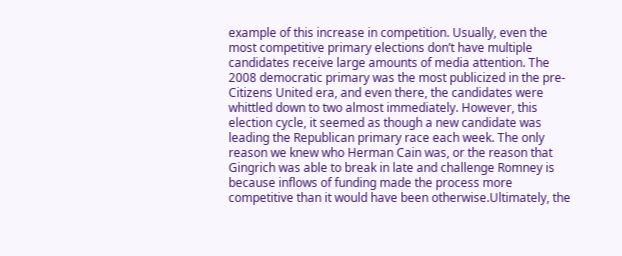example of this increase in competition. Usually, even the most competitive primary elections don’t have multiple candidates receive large amounts of media attention. The 2008 democratic primary was the most publicized in the pre-Citizens United era, and even there, the candidates were whittled down to two almost immediately. However, this election cycle, it seemed as though a new candidate was leading the Republican primary race each week. The only reason we knew who Herman Cain was, or the reason that Gingrich was able to break in late and challenge Romney is because inflows of funding made the process more competitive than it would have been otherwise.Ultimately, the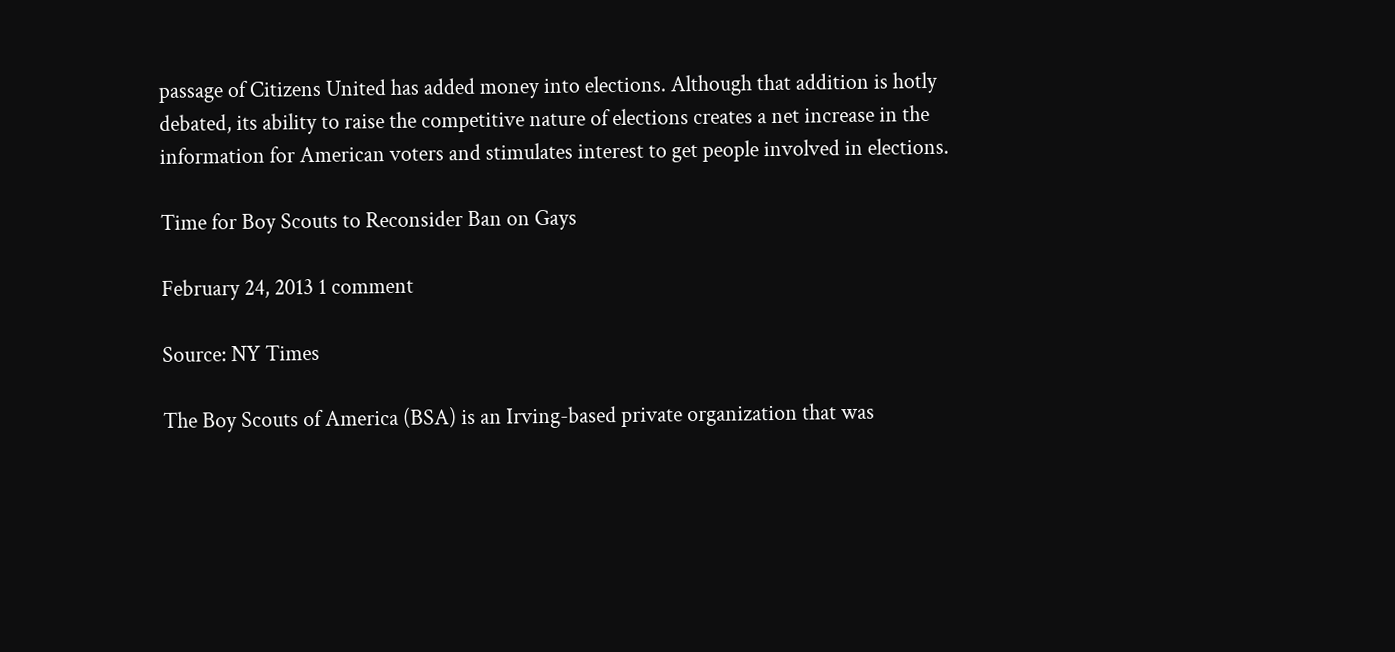passage of Citizens United has added money into elections. Although that addition is hotly debated, its ability to raise the competitive nature of elections creates a net increase in the information for American voters and stimulates interest to get people involved in elections.

Time for Boy Scouts to Reconsider Ban on Gays

February 24, 2013 1 comment

Source: NY Times

The Boy Scouts of America (BSA) is an Irving-based private organization that was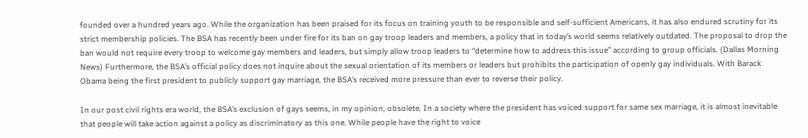founded over a hundred years ago. While the organization has been praised for its focus on training youth to be responsible and self-sufficient Americans, it has also endured scrutiny for its strict membership policies. The BSA has recently been under fire for its ban on gay troop leaders and members, a policy that in today’s world seems relatively outdated. The proposal to drop the ban would not require every troop to welcome gay members and leaders, but simply allow troop leaders to “determine how to address this issue” according to group officials. (Dallas Morning News) Furthermore, the BSA’s official policy does not inquire about the sexual orientation of its members or leaders but prohibits the participation of openly gay individuals. With Barack Obama being the first president to publicly support gay marriage, the BSA’s received more pressure than ever to reverse their policy.

In our post civil rights era world, the BSA’s exclusion of gays seems, in my opinion, obsolete. In a society where the president has voiced support for same sex marriage, it is almost inevitable that people will take action against a policy as discriminatory as this one. While people have the right to voice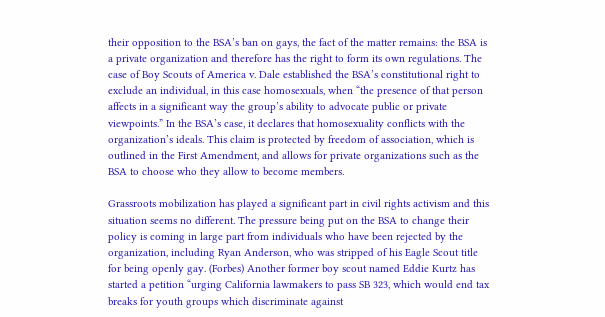their opposition to the BSA’s ban on gays, the fact of the matter remains: the BSA is a private organization and therefore has the right to form its own regulations. The case of Boy Scouts of America v. Dale established the BSA’s constitutional right to exclude an individual, in this case homosexuals, when “the presence of that person affects in a significant way the group’s ability to advocate public or private viewpoints.” In the BSA’s case, it declares that homosexuality conflicts with the organization’s ideals. This claim is protected by freedom of association, which is outlined in the First Amendment, and allows for private organizations such as the BSA to choose who they allow to become members.

Grassroots mobilization has played a significant part in civil rights activism and this situation seems no different. The pressure being put on the BSA to change their policy is coming in large part from individuals who have been rejected by the organization, including Ryan Anderson, who was stripped of his Eagle Scout title for being openly gay. (Forbes) Another former boy scout named Eddie Kurtz has started a petition “urging California lawmakers to pass SB 323, which would end tax breaks for youth groups which discriminate against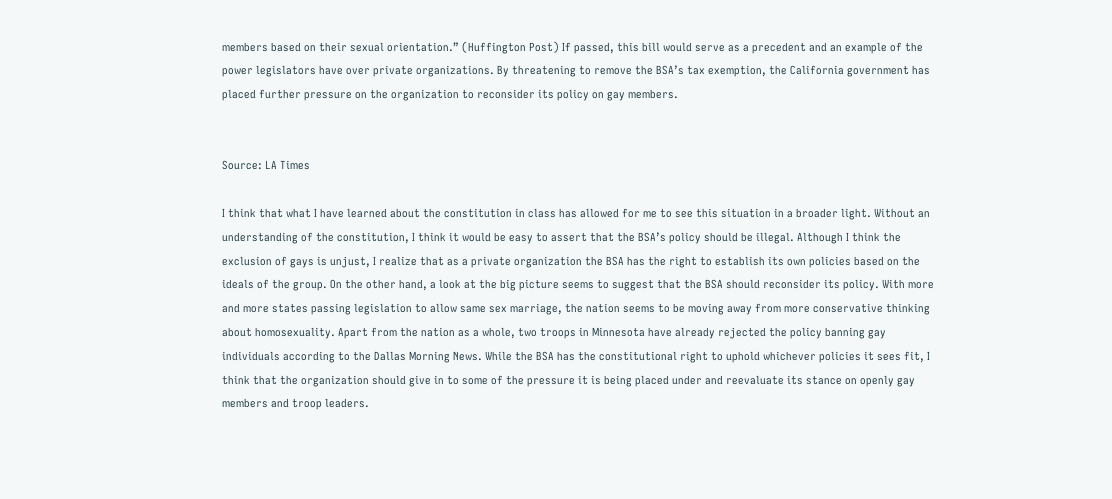members based on their sexual orientation.” (Huffington Post) If passed, this bill would serve as a precedent and an example of the power legislators have over private organizations. By threatening to remove the BSA’s tax exemption, the California government has placed further pressure on the organization to reconsider its policy on gay members.


Source: LA Times

I think that what I have learned about the constitution in class has allowed for me to see this situation in a broader light. Without an understanding of the constitution, I think it would be easy to assert that the BSA’s policy should be illegal. Although I think the exclusion of gays is unjust, I realize that as a private organization the BSA has the right to establish its own policies based on the ideals of the group. On the other hand, a look at the big picture seems to suggest that the BSA should reconsider its policy. With more and more states passing legislation to allow same sex marriage, the nation seems to be moving away from more conservative thinking about homosexuality. Apart from the nation as a whole, two troops in Minnesota have already rejected the policy banning gay individuals according to the Dallas Morning News. While the BSA has the constitutional right to uphold whichever policies it sees fit, I think that the organization should give in to some of the pressure it is being placed under and reevaluate its stance on openly gay members and troop leaders.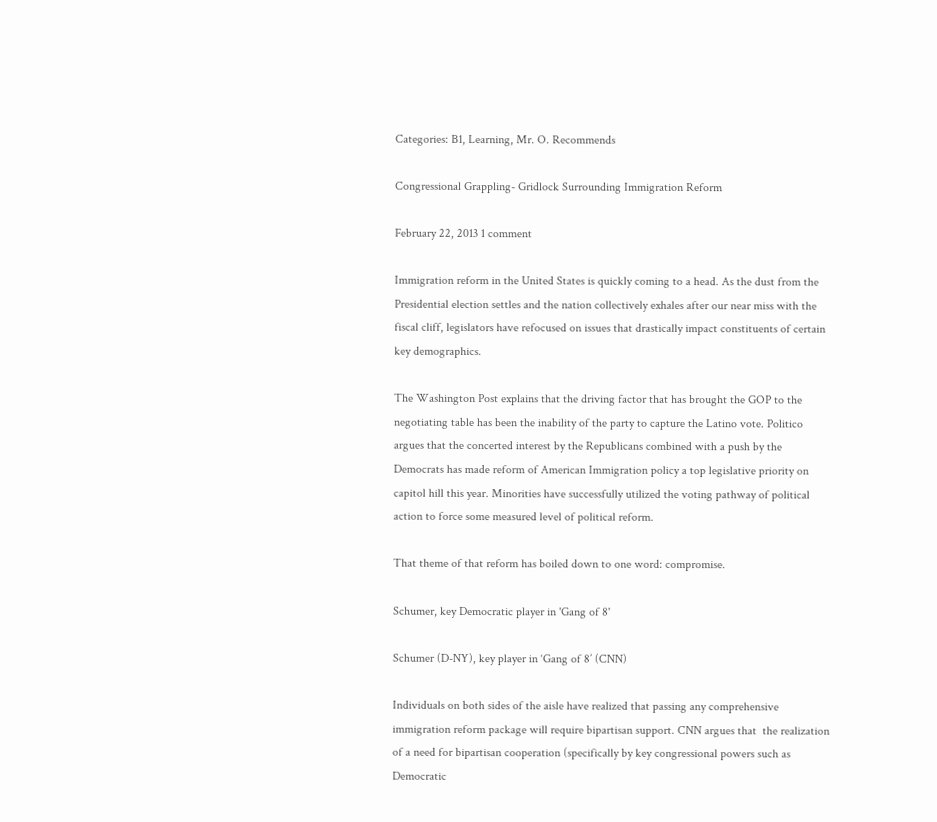Categories: B1, Learning, Mr. O. Recommends

Congressional Grappling- Gridlock Surrounding Immigration Reform

February 22, 2013 1 comment

Immigration reform in the United States is quickly coming to a head. As the dust from the Presidential election settles and the nation collectively exhales after our near miss with the fiscal cliff, legislators have refocused on issues that drastically impact constituents of certain key demographics.

The Washington Post explains that the driving factor that has brought the GOP to the negotiating table has been the inability of the party to capture the Latino vote. Politico argues that the concerted interest by the Republicans combined with a push by the Democrats has made reform of American Immigration policy a top legislative priority on capitol hill this year. Minorities have successfully utilized the voting pathway of political action to force some measured level of political reform.

That theme of that reform has boiled down to one word: compromise.

Schumer, key Democratic player in 'Gang of 8'

Schumer (D-NY), key player in ‘Gang of 8’ (CNN)

Individuals on both sides of the aisle have realized that passing any comprehensive immigration reform package will require bipartisan support. CNN argues that  the realization of a need for bipartisan cooperation (specifically by key congressional powers such as Democratic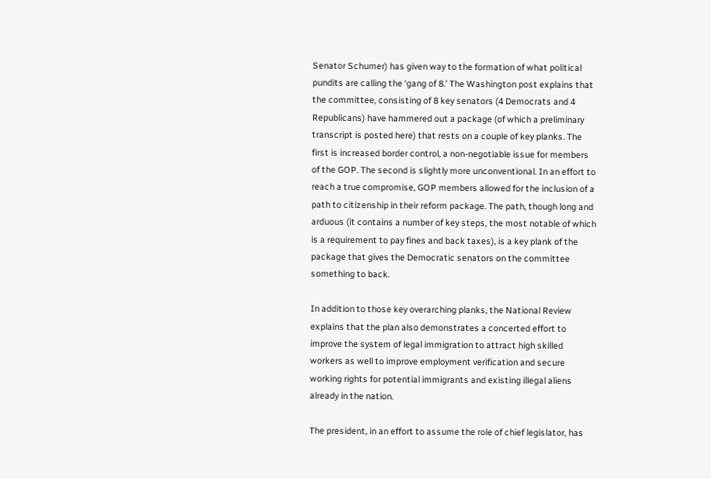Senator Schumer) has given way to the formation of what political pundits are calling the ‘gang of 8.’ The Washington post explains that the committee, consisting of 8 key senators (4 Democrats and 4 Republicans) have hammered out a package (of which a preliminary transcript is posted here) that rests on a couple of key planks. The first is increased border control, a non-negotiable issue for members of the GOP. The second is slightly more unconventional. In an effort to reach a true compromise, GOP members allowed for the inclusion of a path to citizenship in their reform package. The path, though long and arduous (it contains a number of key steps, the most notable of which is a requirement to pay fines and back taxes), is a key plank of the package that gives the Democratic senators on the committee something to back.

In addition to those key overarching planks, the National Review explains that the plan also demonstrates a concerted effort to improve the system of legal immigration to attract high skilled workers as well to improve employment verification and secure working rights for potential immigrants and existing illegal aliens already in the nation.

The president, in an effort to assume the role of chief legislator, has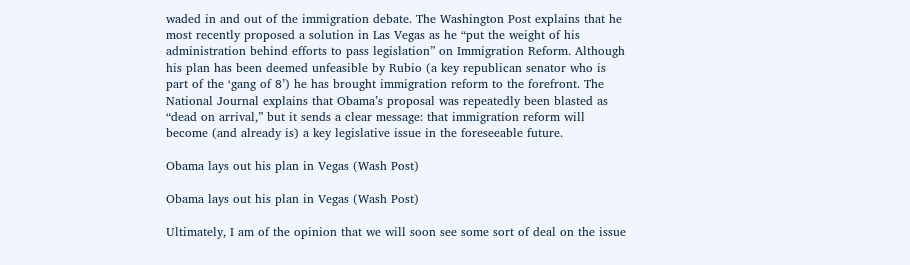waded in and out of the immigration debate. The Washington Post explains that he most recently proposed a solution in Las Vegas as he “put the weight of his administration behind efforts to pass legislation” on Immigration Reform. Although his plan has been deemed unfeasible by Rubio (a key republican senator who is part of the ‘gang of 8’) he has brought immigration reform to the forefront. The National Journal explains that Obama’s proposal was repeatedly been blasted as “dead on arrival,” but it sends a clear message: that immigration reform will become (and already is) a key legislative issue in the foreseeable future.

Obama lays out his plan in Vegas (Wash Post)

Obama lays out his plan in Vegas (Wash Post)

Ultimately, I am of the opinion that we will soon see some sort of deal on the issue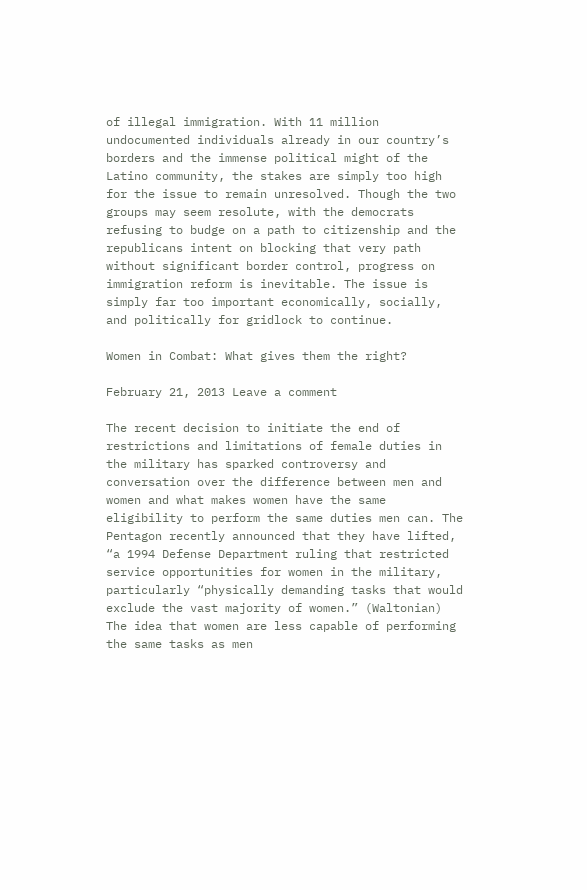of illegal immigration. With 11 million undocumented individuals already in our country’s borders and the immense political might of the Latino community, the stakes are simply too high for the issue to remain unresolved. Though the two groups may seem resolute, with the democrats refusing to budge on a path to citizenship and the republicans intent on blocking that very path without significant border control, progress on immigration reform is inevitable. The issue is simply far too important economically, socially, and politically for gridlock to continue.

Women in Combat: What gives them the right?

February 21, 2013 Leave a comment

The recent decision to initiate the end of restrictions and limitations of female duties in the military has sparked controversy and conversation over the difference between men and women and what makes women have the same eligibility to perform the same duties men can. The Pentagon recently announced that they have lifted, “a 1994 Defense Department ruling that restricted service opportunities for women in the military, particularly “physically demanding tasks that would exclude the vast majority of women.” (Waltonian) The idea that women are less capable of performing the same tasks as men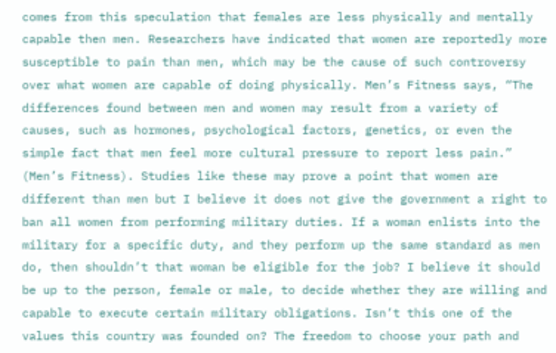comes from this speculation that females are less physically and mentally capable then men. Researchers have indicated that women are reportedly more susceptible to pain than men, which may be the cause of such controversy over what women are capable of doing physically. Men’s Fitness says, “The differences found between men and women may result from a variety of causes, such as hormones, psychological factors, genetics, or even the simple fact that men feel more cultural pressure to report less pain.” (Men’s Fitness). Studies like these may prove a point that women are different than men but I believe it does not give the government a right to ban all women from performing military duties. If a woman enlists into the military for a specific duty, and they perform up the same standard as men do, then shouldn’t that woman be eligible for the job? I believe it should be up to the person, female or male, to decide whether they are willing and capable to execute certain military obligations. Isn’t this one of the values this country was founded on? The freedom to choose your path and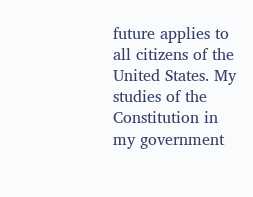future applies to all citizens of the United States. My studies of the Constitution in my government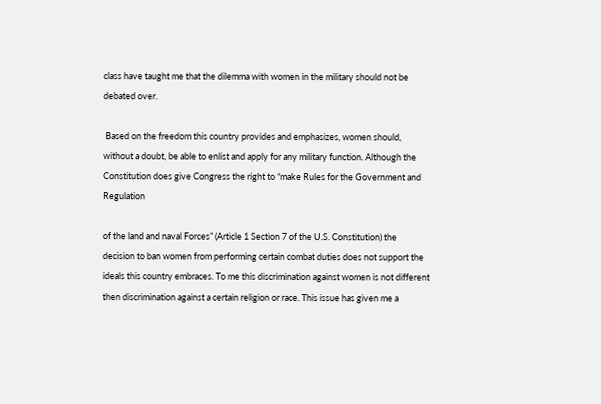class have taught me that the dilemma with women in the military should not be debated over.

 Based on the freedom this country provides and emphasizes, women should, without a doubt, be able to enlist and apply for any military function. Although the Constitution does give Congress the right to “make Rules for the Government and Regulation

of the land and naval Forces” (Article 1 Section 7 of the U.S. Constitution) the decision to ban women from performing certain combat duties does not support the ideals this country embraces. To me this discrimination against women is not different then discrimination against a certain religion or race. This issue has given me a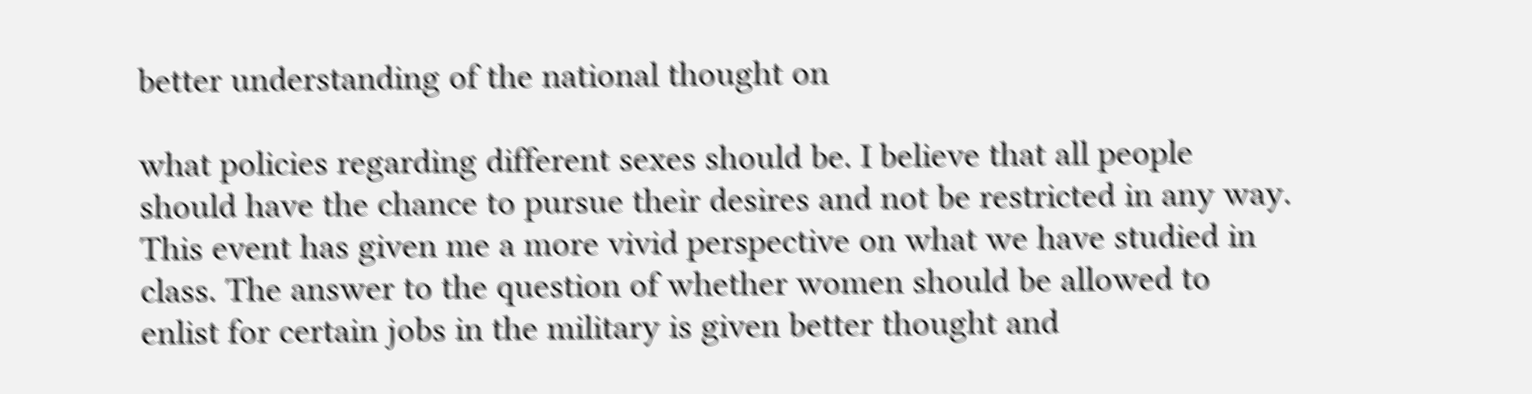better understanding of the national thought on

what policies regarding different sexes should be. I believe that all people should have the chance to pursue their desires and not be restricted in any way. This event has given me a more vivid perspective on what we have studied in class. The answer to the question of whether women should be allowed to enlist for certain jobs in the military is given better thought and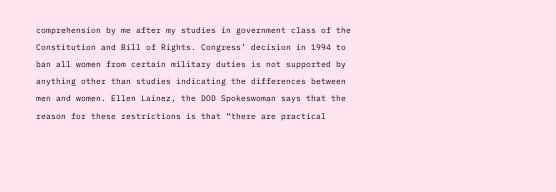comprehension by me after my studies in government class of the Constitution and Bill of Rights. Congress’ decision in 1994 to ban all women from certain military duties is not supported by anything other than studies indicating the differences between men and women. Ellen Lainez, the DOD Spokeswoman says that the reason for these restrictions is that “there are practical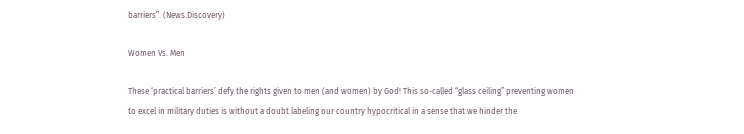barriers”. (News.Discovery)

Women Vs. Men

These ‘practical barriers’ defy the rights given to men (and women) by God! This so-called “glass ceiling” preventing women to excel in military duties is without a doubt labeling our country hypocritical in a sense that we hinder the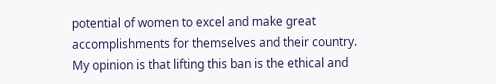potential of women to excel and make great accomplishments for themselves and their country. My opinion is that lifting this ban is the ethical and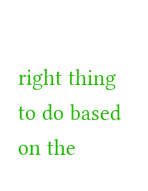right thing to do based on the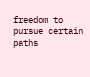freedom to pursue certain paths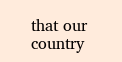that our country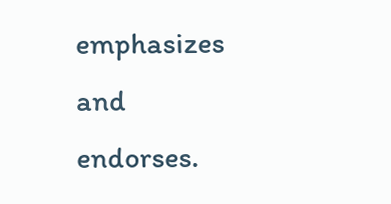emphasizes and endorses.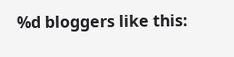%d bloggers like this: